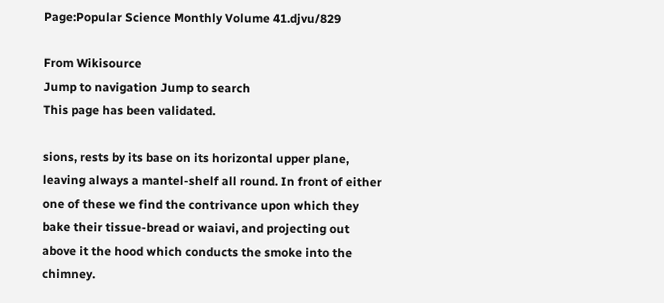Page:Popular Science Monthly Volume 41.djvu/829

From Wikisource
Jump to navigation Jump to search
This page has been validated.

sions, rests by its base on its horizontal upper plane, leaving always a mantel-shelf all round. In front of either one of these we find the contrivance upon which they bake their tissue-bread or waiavi, and projecting out above it the hood which conducts the smoke into the chimney.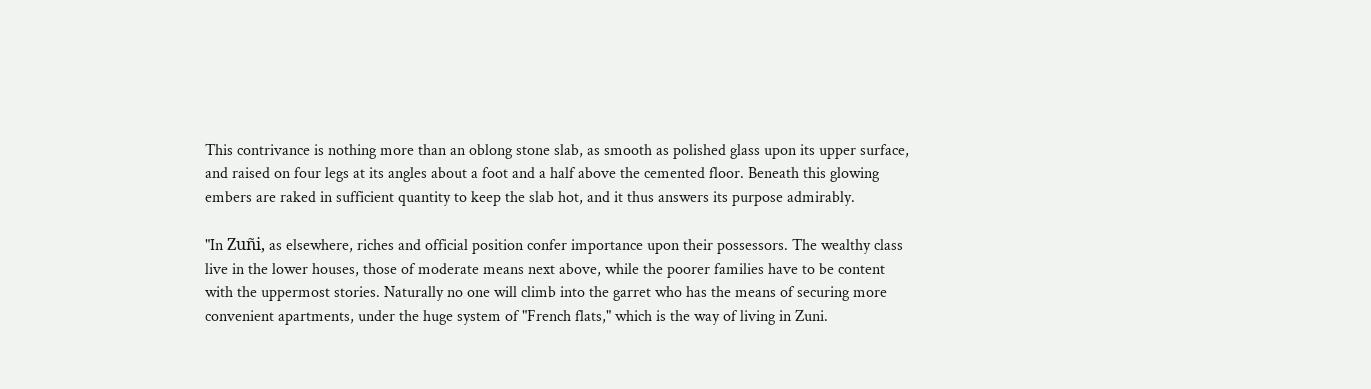This contrivance is nothing more than an oblong stone slab, as smooth as polished glass upon its upper surface, and raised on four legs at its angles about a foot and a half above the cemented floor. Beneath this glowing embers are raked in sufficient quantity to keep the slab hot, and it thus answers its purpose admirably.

"In Zuñi, as elsewhere, riches and official position confer importance upon their possessors. The wealthy class live in the lower houses, those of moderate means next above, while the poorer families have to be content with the uppermost stories. Naturally no one will climb into the garret who has the means of securing more convenient apartments, under the huge system of "French flats," which is the way of living in Zuni.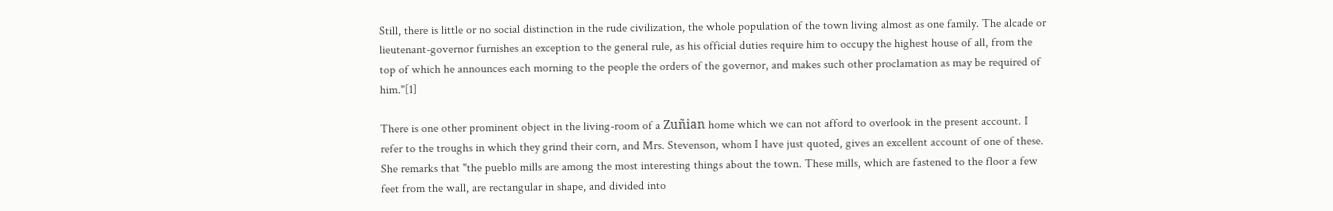Still, there is little or no social distinction in the rude civilization, the whole population of the town living almost as one family. The alcade or lieutenant-governor furnishes an exception to the general rule, as his official duties require him to occupy the highest house of all, from the top of which he announces each morning to the people the orders of the governor, and makes such other proclamation as may be required of him."[1]

There is one other prominent object in the living-room of a Zuñian home which we can not afford to overlook in the present account. I refer to the troughs in which they grind their corn, and Mrs. Stevenson, whom I have just quoted, gives an excellent account of one of these. She remarks that "the pueblo mills are among the most interesting things about the town. These mills, which are fastened to the floor a few feet from the wall, are rectangular in shape, and divided into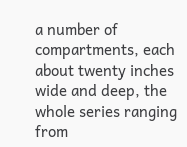a number of compartments, each about twenty inches wide and deep, the whole series ranging from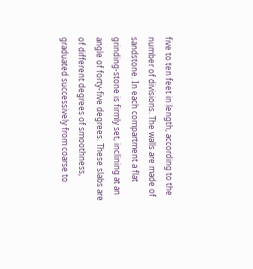five to ten feet in length, according to the number of divisions. The walls are made of sandstone. In each compartment a flat grinding-stone is firmly set, inclining at an angle of forty-five degrees. These slabs are of different degrees of smoothness, graduated successively from coarse to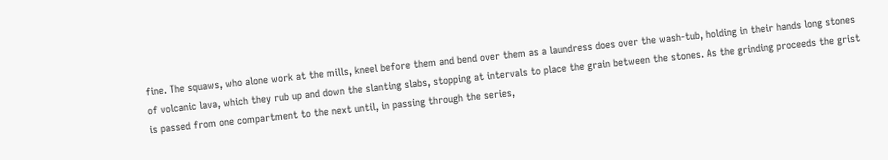fine. The squaws, who alone work at the mills, kneel before them and bend over them as a laundress does over the wash-tub, holding in their hands long stones of volcanic lava, which they rub up and down the slanting slabs, stopping at intervals to place the grain between the stones. As the grinding proceeds the grist is passed from one compartment to the next until, in passing through the series,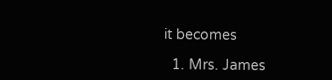it becomes

  1. Mrs. James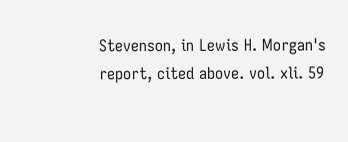Stevenson, in Lewis H. Morgan's report, cited above. vol. xli. 59